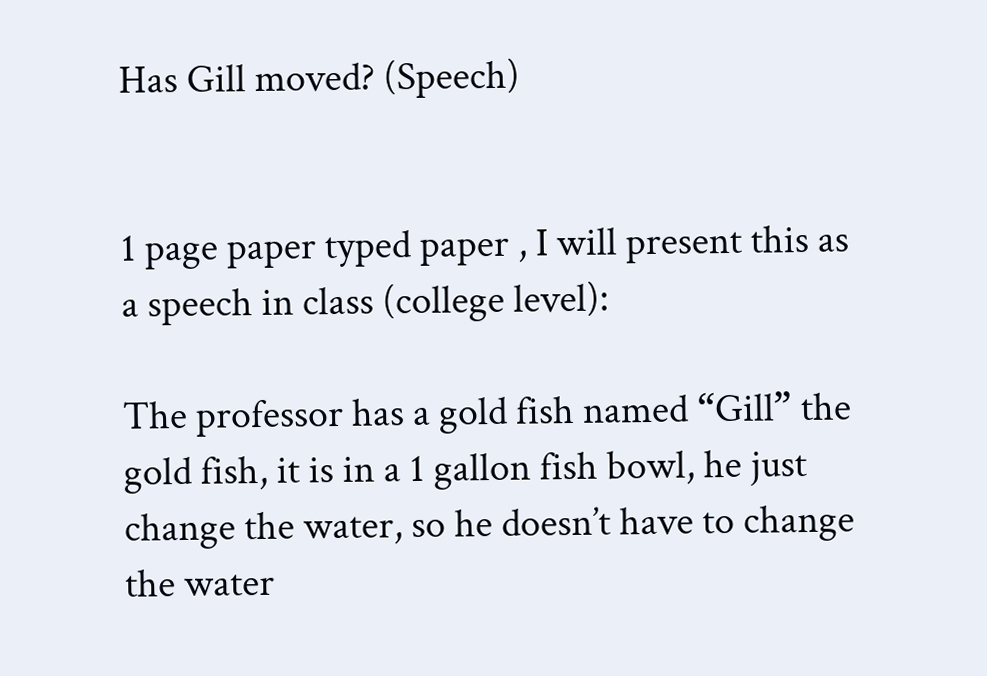Has Gill moved? (Speech)


1 page paper typed paper , I will present this as a speech in class (college level):

The professor has a gold fish named “Gill” the gold fish, it is in a 1 gallon fish bowl, he just change the water, so he doesn’t have to change the water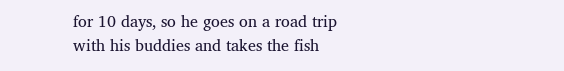for 10 days, so he goes on a road trip with his buddies and takes the fish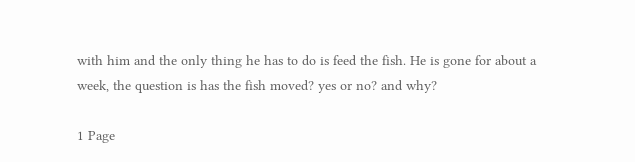with him and the only thing he has to do is feed the fish. He is gone for about a week, the question is has the fish moved? yes or no? and why?

1 Page